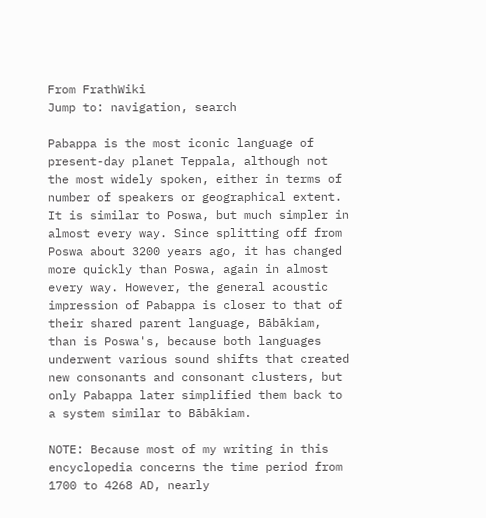From FrathWiki
Jump to: navigation, search

Pabappa is the most iconic language of present-day planet Teppala, although not the most widely spoken, either in terms of number of speakers or geographical extent. It is similar to Poswa, but much simpler in almost every way. Since splitting off from Poswa about 3200 years ago, it has changed more quickly than Poswa, again in almost every way. However, the general acoustic impression of Pabappa is closer to that of their shared parent language, Bābākiam, than is Poswa's, because both languages underwent various sound shifts that created new consonants and consonant clusters, but only Pabappa later simplified them back to a system similar to Bābākiam.

NOTE: Because most of my writing in this encyclopedia concerns the time period from 1700 to 4268 AD, nearly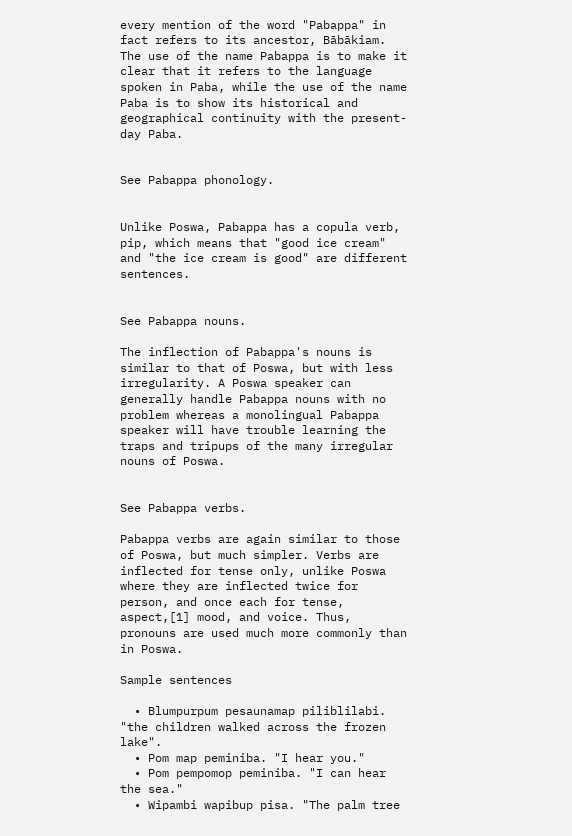every mention of the word "Pabappa" in fact refers to its ancestor, Bābākiam. The use of the name Pabappa is to make it clear that it refers to the language spoken in Paba, while the use of the name Paba is to show its historical and geographical continuity with the present-day Paba.


See Pabappa phonology.


Unlike Poswa, Pabappa has a copula verb, pip, which means that "good ice cream" and "the ice cream is good" are different sentences.


See Pabappa nouns.

The inflection of Pabappa's nouns is similar to that of Poswa, but with less irregularity. A Poswa speaker can generally handle Pabappa nouns with no problem whereas a monolingual Pabappa speaker will have trouble learning the traps and tripups of the many irregular nouns of Poswa.


See Pabappa verbs.

Pabappa verbs are again similar to those of Poswa, but much simpler. Verbs are inflected for tense only, unlike Poswa where they are inflected twice for person, and once each for tense, aspect,[1] mood, and voice. Thus, pronouns are used much more commonly than in Poswa.

Sample sentences

  • Blumpurpum pesaunamap piliblilabi. "the children walked across the frozen lake".
  • Pom map peminiba. "I hear you."
  • Pom pempomop peminiba. "I can hear the sea."
  • Wipambi wapibup pisa. "The palm tree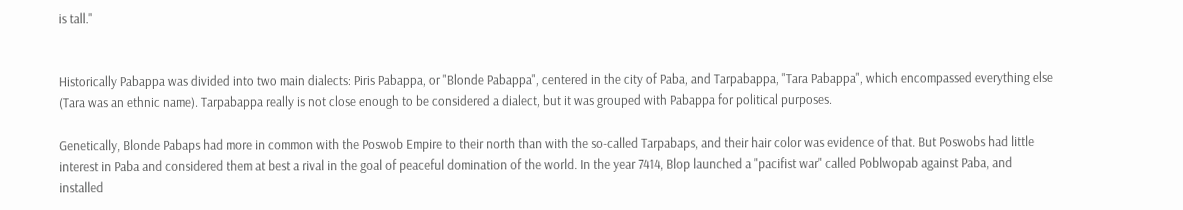is tall."


Historically Pabappa was divided into two main dialects: Piris Pabappa, or "Blonde Pabappa", centered in the city of Paba, and Tarpabappa, "Tara Pabappa", which encompassed everything else (Tara was an ethnic name). Tarpabappa really is not close enough to be considered a dialect, but it was grouped with Pabappa for political purposes.

Genetically, Blonde Pabaps had more in common with the Poswob Empire to their north than with the so-called Tarpabaps, and their hair color was evidence of that. But Poswobs had little interest in Paba and considered them at best a rival in the goal of peaceful domination of the world. In the year 7414, Blop launched a "pacifist war" called Poblwopab against Paba, and installed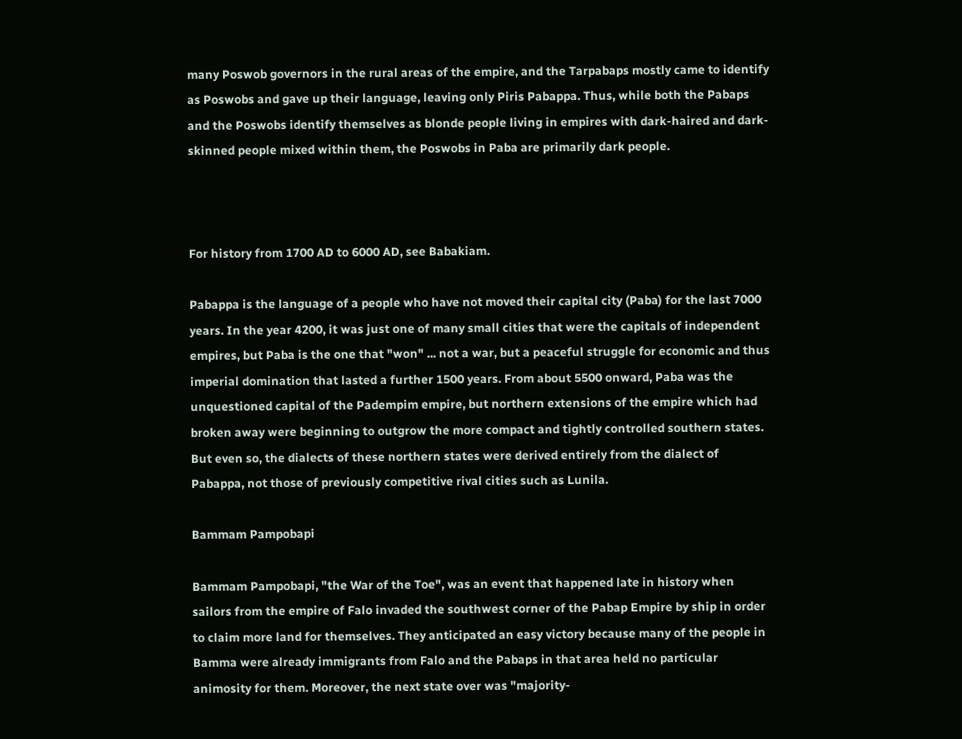many Poswob governors in the rural areas of the empire, and the Tarpabaps mostly came to identify as Poswobs and gave up their language, leaving only Piris Pabappa. Thus, while both the Pabaps and the Poswobs identify themselves as blonde people living in empires with dark-haired and dark-skinned people mixed within them, the Poswobs in Paba are primarily dark people.



For history from 1700 AD to 6000 AD, see Babakiam.

Pabappa is the language of a people who have not moved their capital city (Paba) for the last 7000 years. In the year 4200, it was just one of many small cities that were the capitals of independent empires, but Paba is the one that "won" ... not a war, but a peaceful struggle for economic and thus imperial domination that lasted a further 1500 years. From about 5500 onward, Paba was the unquestioned capital of the Padempim empire, but northern extensions of the empire which had broken away were beginning to outgrow the more compact and tightly controlled southern states. But even so, the dialects of these northern states were derived entirely from the dialect of Pabappa, not those of previously competitive rival cities such as Lunila.

Bammam Pampobapi

Bammam Pampobapi, "the War of the Toe", was an event that happened late in history when sailors from the empire of Falo invaded the southwest corner of the Pabap Empire by ship in order to claim more land for themselves. They anticipated an easy victory because many of the people in Bamma were already immigrants from Falo and the Pabaps in that area held no particular animosity for them. Moreover, the next state over was "majority-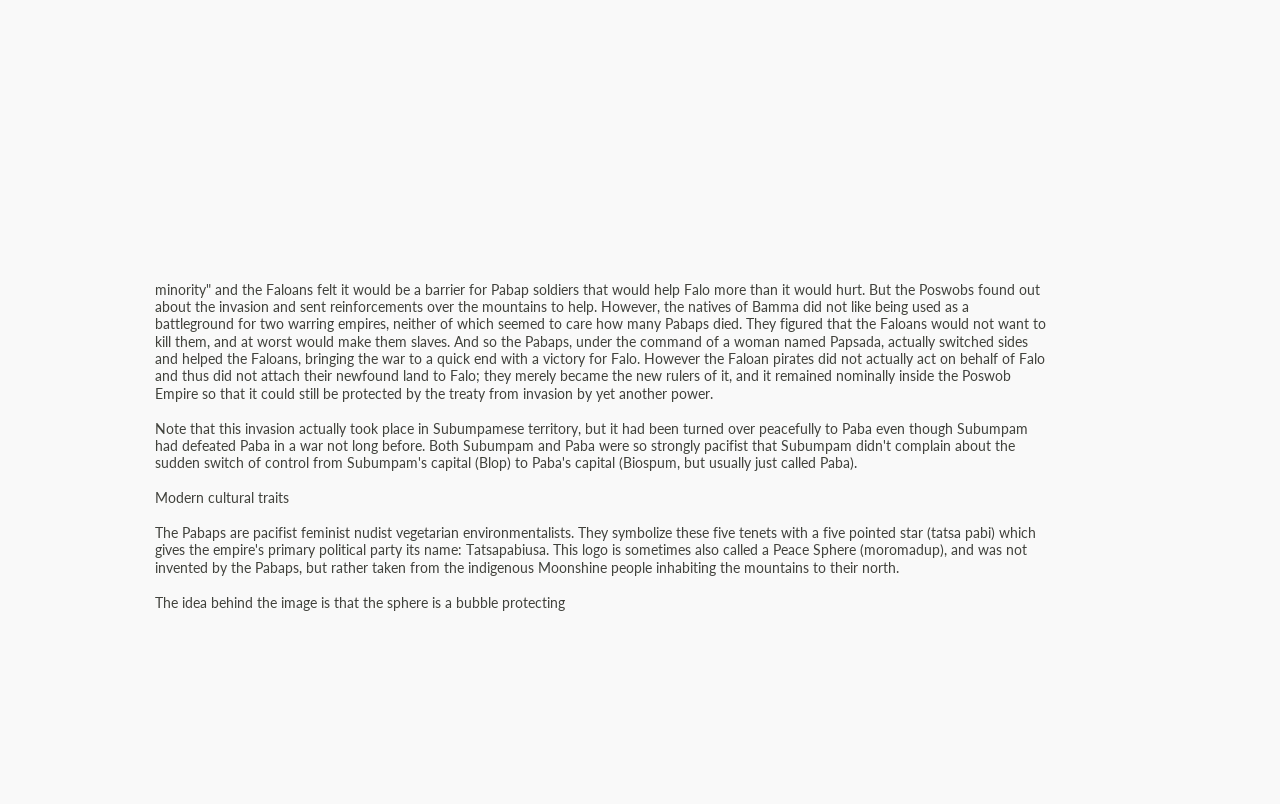minority" and the Faloans felt it would be a barrier for Pabap soldiers that would help Falo more than it would hurt. But the Poswobs found out about the invasion and sent reinforcements over the mountains to help. However, the natives of Bamma did not like being used as a battleground for two warring empires, neither of which seemed to care how many Pabaps died. They figured that the Faloans would not want to kill them, and at worst would make them slaves. And so the Pabaps, under the command of a woman named Papsada, actually switched sides and helped the Faloans, bringing the war to a quick end with a victory for Falo. However the Faloan pirates did not actually act on behalf of Falo and thus did not attach their newfound land to Falo; they merely became the new rulers of it, and it remained nominally inside the Poswob Empire so that it could still be protected by the treaty from invasion by yet another power.

Note that this invasion actually took place in Subumpamese territory, but it had been turned over peacefully to Paba even though Subumpam had defeated Paba in a war not long before. Both Subumpam and Paba were so strongly pacifist that Subumpam didn't complain about the sudden switch of control from Subumpam's capital (Blop) to Paba's capital (Biospum, but usually just called Paba).

Modern cultural traits

The Pabaps are pacifist feminist nudist vegetarian environmentalists. They symbolize these five tenets with a five pointed star (tatsa pabi) which gives the empire's primary political party its name: Tatsapabiusa. This logo is sometimes also called a Peace Sphere (moromadup), and was not invented by the Pabaps, but rather taken from the indigenous Moonshine people inhabiting the mountains to their north.

The idea behind the image is that the sphere is a bubble protecting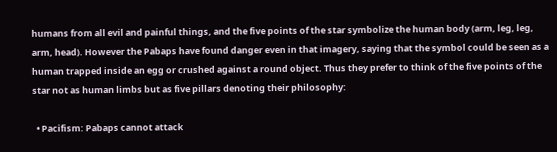humans from all evil and painful things, and the five points of the star symbolize the human body (arm, leg, leg, arm, head). However the Pabaps have found danger even in that imagery, saying that the symbol could be seen as a human trapped inside an egg or crushed against a round object. Thus they prefer to think of the five points of the star not as human limbs but as five pillars denoting their philosophy:

  • Pacifism: Pabaps cannot attack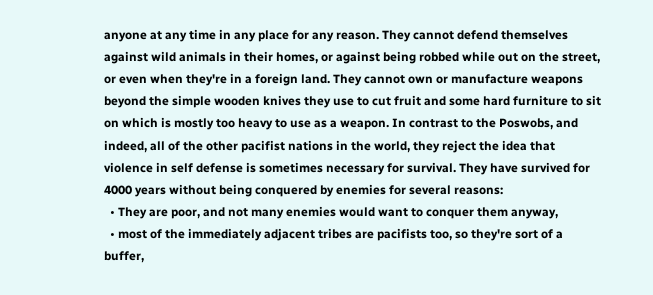anyone at any time in any place for any reason. They cannot defend themselves against wild animals in their homes, or against being robbed while out on the street, or even when they're in a foreign land. They cannot own or manufacture weapons beyond the simple wooden knives they use to cut fruit and some hard furniture to sit on which is mostly too heavy to use as a weapon. In contrast to the Poswobs, and indeed, all of the other pacifist nations in the world, they reject the idea that violence in self defense is sometimes necessary for survival. They have survived for 4000 years without being conquered by enemies for several reasons:
  • They are poor, and not many enemies would want to conquer them anyway,
  • most of the immediately adjacent tribes are pacifists too, so they're sort of a buffer,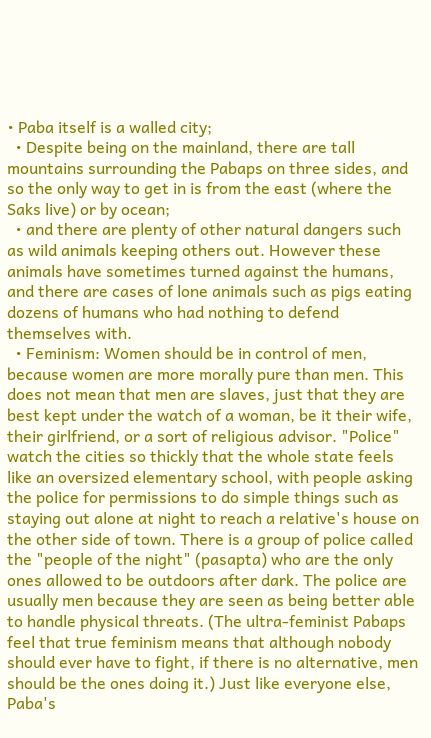• Paba itself is a walled city;
  • Despite being on the mainland, there are tall mountains surrounding the Pabaps on three sides, and so the only way to get in is from the east (where the Saks live) or by ocean;
  • and there are plenty of other natural dangers such as wild animals keeping others out. However these animals have sometimes turned against the humans, and there are cases of lone animals such as pigs eating dozens of humans who had nothing to defend themselves with.
  • Feminism: Women should be in control of men, because women are more morally pure than men. This does not mean that men are slaves, just that they are best kept under the watch of a woman, be it their wife, their girlfriend, or a sort of religious advisor. "Police" watch the cities so thickly that the whole state feels like an oversized elementary school, with people asking the police for permissions to do simple things such as staying out alone at night to reach a relative's house on the other side of town. There is a group of police called the "people of the night" (pasapta) who are the only ones allowed to be outdoors after dark. The police are usually men because they are seen as being better able to handle physical threats. (The ultra-feminist Pabaps feel that true feminism means that although nobody should ever have to fight, if there is no alternative, men should be the ones doing it.) Just like everyone else, Paba's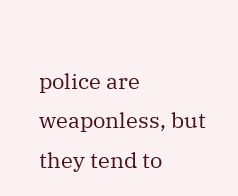police are weaponless, but they tend to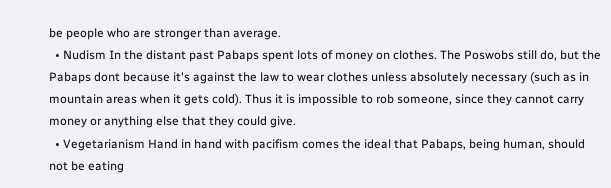be people who are stronger than average.
  • Nudism In the distant past Pabaps spent lots of money on clothes. The Poswobs still do, but the Pabaps dont because it's against the law to wear clothes unless absolutely necessary (such as in mountain areas when it gets cold). Thus it is impossible to rob someone, since they cannot carry money or anything else that they could give.
  • Vegetarianism Hand in hand with pacifism comes the ideal that Pabaps, being human, should not be eating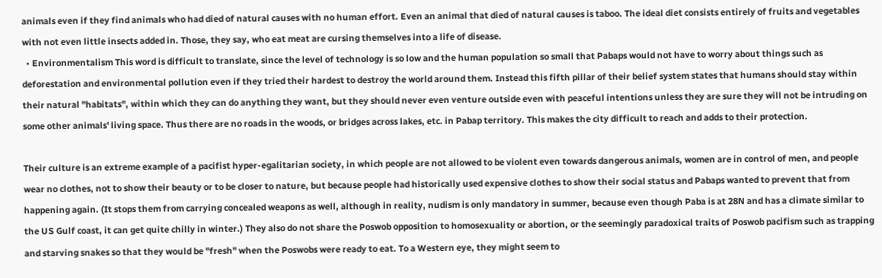animals even if they find animals who had died of natural causes with no human effort. Even an animal that died of natural causes is taboo. The ideal diet consists entirely of fruits and vegetables with not even little insects added in. Those, they say, who eat meat are cursing themselves into a life of disease.
  • Environmentalism This word is difficult to translate, since the level of technology is so low and the human population so small that Pabaps would not have to worry about things such as deforestation and environmental pollution even if they tried their hardest to destroy the world around them. Instead this fifth pillar of their belief system states that humans should stay within their natural "habitats", within which they can do anything they want, but they should never even venture outside even with peaceful intentions unless they are sure they will not be intruding on some other animals' living space. Thus there are no roads in the woods, or bridges across lakes, etc. in Pabap territory. This makes the city difficult to reach and adds to their protection.

Their culture is an extreme example of a pacifist hyper-egalitarian society, in which people are not allowed to be violent even towards dangerous animals, women are in control of men, and people wear no clothes, not to show their beauty or to be closer to nature, but because people had historically used expensive clothes to show their social status and Pabaps wanted to prevent that from happening again. (It stops them from carrying concealed weapons as well, although in reality, nudism is only mandatory in summer, because even though Paba is at 28N and has a climate similar to the US Gulf coast, it can get quite chilly in winter.) They also do not share the Poswob opposition to homosexuality or abortion, or the seemingly paradoxical traits of Poswob pacifism such as trapping and starving snakes so that they would be "fresh" when the Poswobs were ready to eat. To a Western eye, they might seem to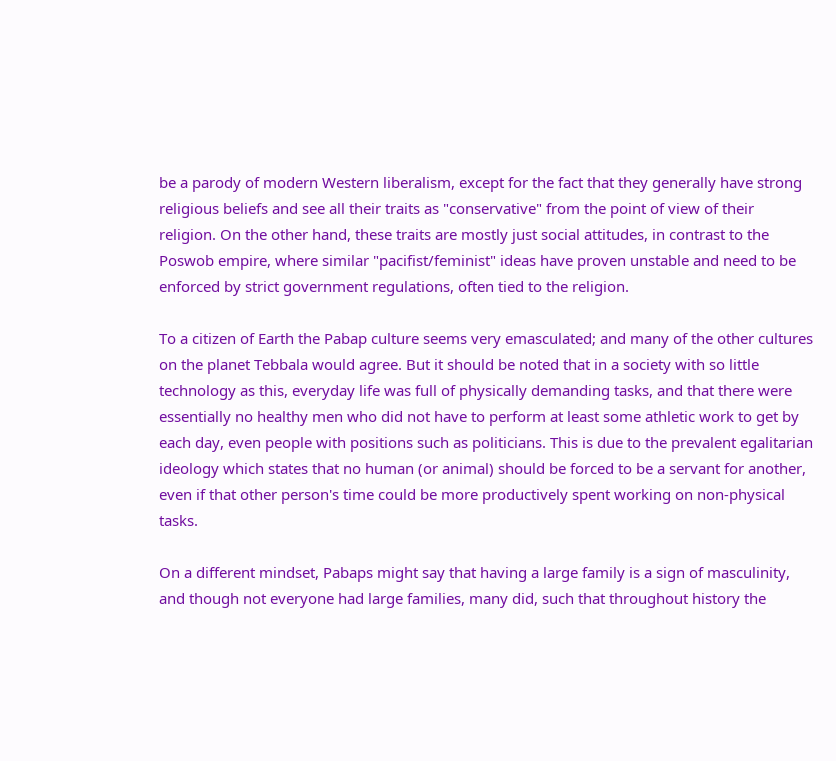be a parody of modern Western liberalism, except for the fact that they generally have strong religious beliefs and see all their traits as "conservative" from the point of view of their religion. On the other hand, these traits are mostly just social attitudes, in contrast to the Poswob empire, where similar "pacifist/feminist" ideas have proven unstable and need to be enforced by strict government regulations, often tied to the religion.

To a citizen of Earth the Pabap culture seems very emasculated; and many of the other cultures on the planet Tebbala would agree. But it should be noted that in a society with so little technology as this, everyday life was full of physically demanding tasks, and that there were essentially no healthy men who did not have to perform at least some athletic work to get by each day, even people with positions such as politicians. This is due to the prevalent egalitarian ideology which states that no human (or animal) should be forced to be a servant for another, even if that other person's time could be more productively spent working on non-physical tasks.

On a different mindset, Pabaps might say that having a large family is a sign of masculinity, and though not everyone had large families, many did, such that throughout history the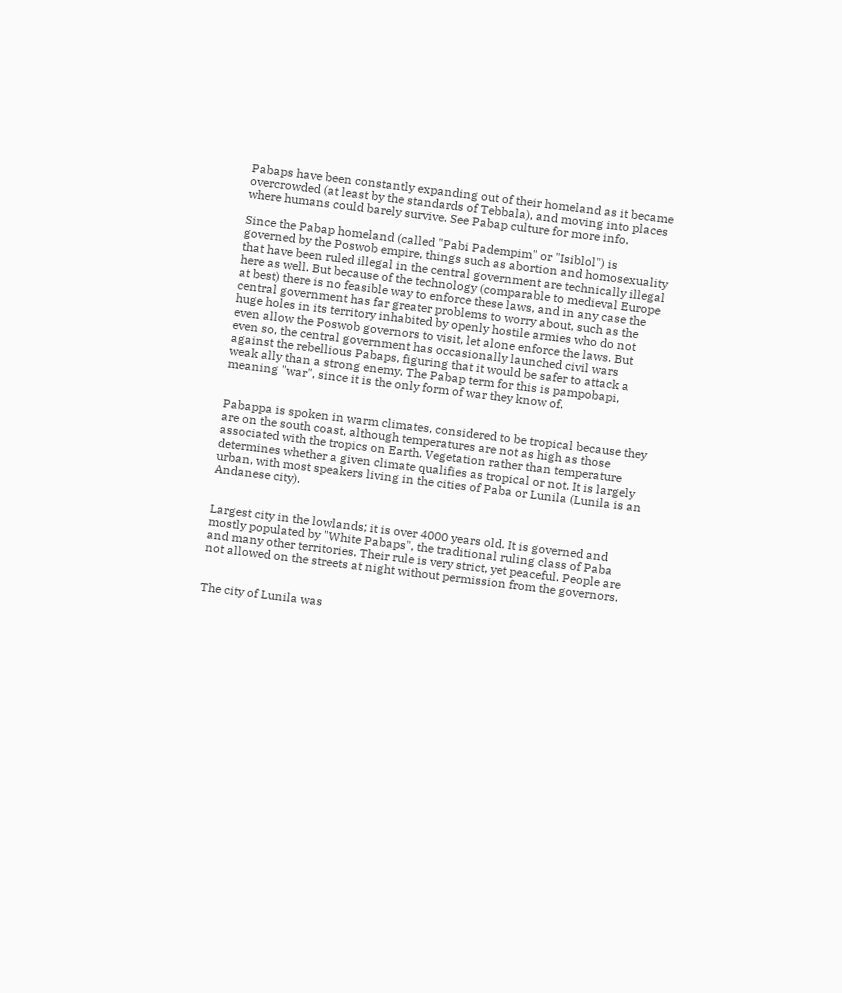Pabaps have been constantly expanding out of their homeland as it became overcrowded (at least by the standards of Tebbala), and moving into places where humans could barely survive. See Pabap culture for more info.

Since the Pabap homeland (called "Pabi Padempim" or "Isiblol") is governed by the Poswob empire, things such as abortion and homosexuality that have been ruled illegal in the central government are technically illegal here as well. But because of the technology (comparable to medieval Europe at best) there is no feasible way to enforce these laws, and in any case the central government has far greater problems to worry about, such as the huge holes in its territory inhabited by openly hostile armies who do not even allow the Poswob governors to visit, let alone enforce the laws. But even so, the central government has occasionally launched civil wars against the rebellious Pabaps, figuring that it would be safer to attack a weak ally than a strong enemy. The Pabap term for this is pampobapi, meaning "war", since it is the only form of war they know of.


Pabappa is spoken in warm climates, considered to be tropical because they are on the south coast, although temperatures are not as high as those associated with the tropics on Earth. Vegetation rather than temperature determines whether a given climate qualifies as tropical or not. It is largely urban, with most speakers living in the cities of Paba or Lunila (Lunila is an Andanese city).


Largest city in the lowlands; it is over 4000 years old. It is governed and mostly populated by "White Pabaps", the traditional ruling class of Paba and many other territories. Their rule is very strict, yet peaceful. People are not allowed on the streets at night without permission from the governors.


The city of Lunila was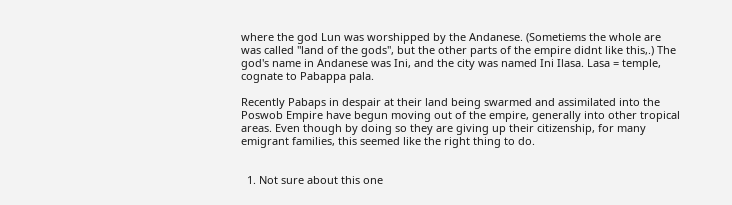where the god Lun was worshipped by the Andanese. (Sometiems the whole are was called "land of the gods", but the other parts of the empire didnt like this,.) The god's name in Andanese was Ini, and the city was named Ini Ilasa. Lasa = temple, cognate to Pabappa pala.

Recently Pabaps in despair at their land being swarmed and assimilated into the Poswob Empire have begun moving out of the empire, generally into other tropical areas. Even though by doing so they are giving up their citizenship, for many emigrant families, this seemed like the right thing to do.


  1. Not sure about this one